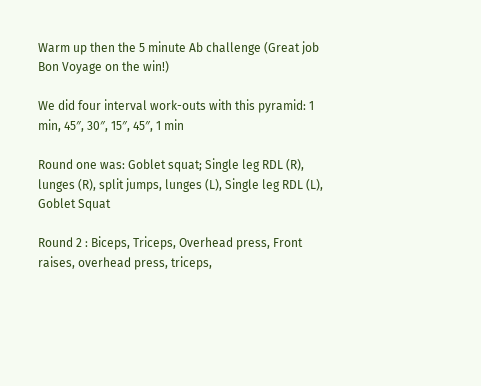Warm up then the 5 minute Ab challenge (Great job Bon Voyage on the win!)

We did four interval work-outs with this pyramid: 1 min, 45″, 30″, 15″, 45″, 1 min

Round one was: Goblet squat; Single leg RDL (R), lunges (R), split jumps, lunges (L), Single leg RDL (L), Goblet Squat

Round 2 : Biceps, Triceps, Overhead press, Front raises, overhead press, triceps,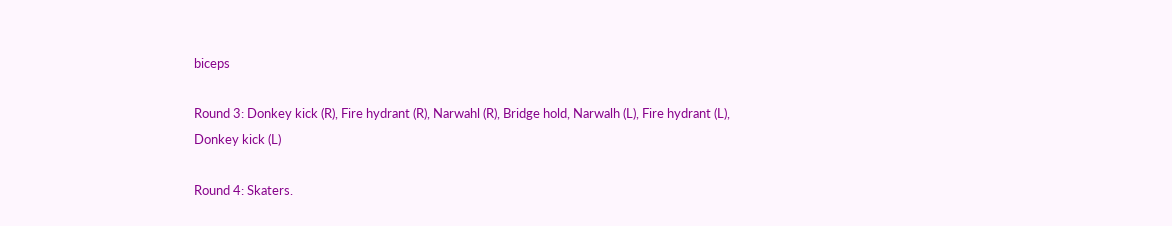biceps

Round 3: Donkey kick (R), Fire hydrant (R), Narwahl (R), Bridge hold, Narwalh (L), Fire hydrant (L), Donkey kick (L)

Round 4: Skaters.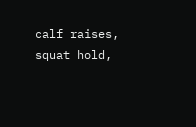calf raises, squat hold,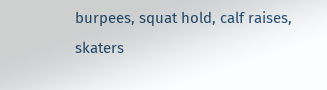burpees, squat hold, calf raises, skaters